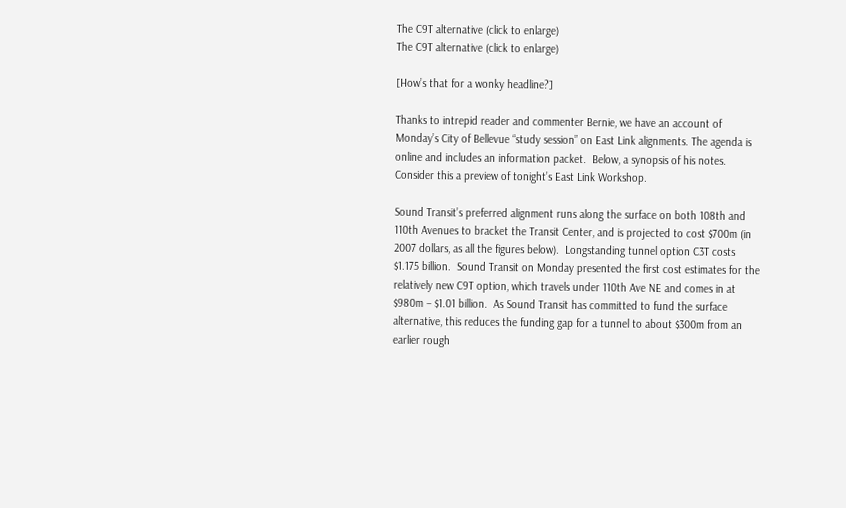The C9T alternative (click to enlarge)
The C9T alternative (click to enlarge)

[How’s that for a wonky headline?]

Thanks to intrepid reader and commenter Bernie, we have an account of Monday’s City of Bellevue “study session” on East Link alignments. The agenda is online and includes an information packet.  Below, a synopsis of his notes.  Consider this a preview of tonight’s East Link Workshop.

Sound Transit’s preferred alignment runs along the surface on both 108th and 110th Avenues to bracket the Transit Center, and is projected to cost $700m (in 2007 dollars, as all the figures below).  Longstanding tunnel option C3T costs $1.175 billion.  Sound Transit on Monday presented the first cost estimates for the relatively new C9T option, which travels under 110th Ave NE and comes in at $980m – $1.01 billion.  As Sound Transit has committed to fund the surface alternative, this reduces the funding gap for a tunnel to about $300m from an earlier rough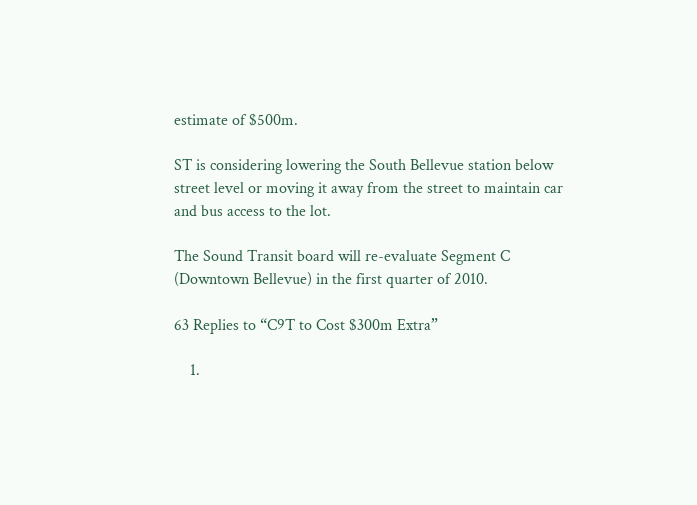estimate of $500m.

ST is considering lowering the South Bellevue station below street level or moving it away from the street to maintain car and bus access to the lot.

The Sound Transit board will re-evaluate Segment C (Downtown Bellevue) in the first quarter of 2010.

63 Replies to “C9T to Cost $300m Extra”

    1.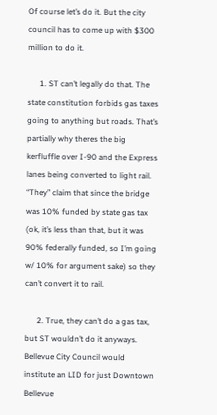Of course let’s do it. But the city council has to come up with $300 million to do it.

      1. ST can’t legally do that. The state constitution forbids gas taxes going to anything but roads. That’s partially why theres the big kerfluffle over I-90 and the Express lanes being converted to light rail. “They” claim that since the bridge was 10% funded by state gas tax (ok, it’s less than that, but it was 90% federally funded, so I’m going w/ 10% for argument sake) so they can’t convert it to rail.

      2. True, they can’t do a gas tax, but ST wouldn’t do it anyways. Bellevue City Council would institute an LID for just Downtown Bellevue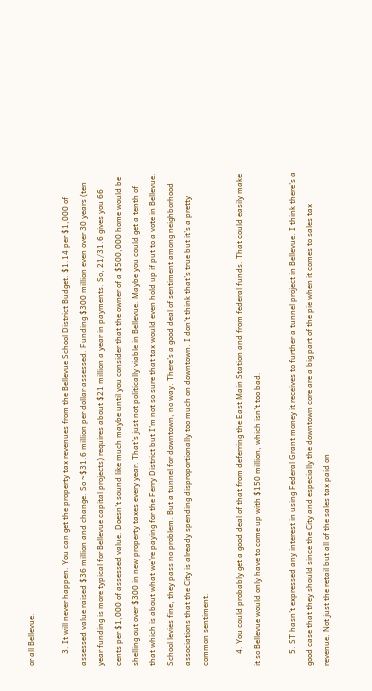or all Bellevue.

      3. It will never happen. You can get the property tax revenues from the Bellevue School District Budget. $1.14 per $1,000 of assessed value raised $36 million and change. So ~$31.6 million per dollar assessed. Funding $300 million even over 30 years (ten year funding is more typical for Bellevue capital projects) requires about $21 million a year in payments. So, 21/31.6 gives you 66 cents per $1,000 of assessed value. Doesn’t sound like much maybe until you consider that the owner of a $500,000 home would be shelling out over $300 in new property taxes every year. That’s just not politically viable in Bellevue. Maybe you could get a tenth of that which is about what we’re paying for the Ferry District but I’m not so sure that tax would even hold up if put to a vote in Bellevue. School levies fine, they pass no problem. But a tunnel for downtown, no way. There’s a good deal of sentiment among neighborhood associations that the City is already spending disproportionally too much on downtown. I don’t think that’s true but it’s a pretty common sentiment.

      4. You could probably get a good deal of that from deferring the East Main Station and from federal funds. That could easily make it so Bellevue would only have to come up with $150 million, which isn’t too bad.

      5. ST hasn’t expressed any interest in using Federal Grant money it receives to further a tunnel project in Bellevue. I think there’s a good case that they should since the City and especially the downtown core are a big part of the pie when it comes to sales tax revenue. Not just the retail but all of the sales tax paid on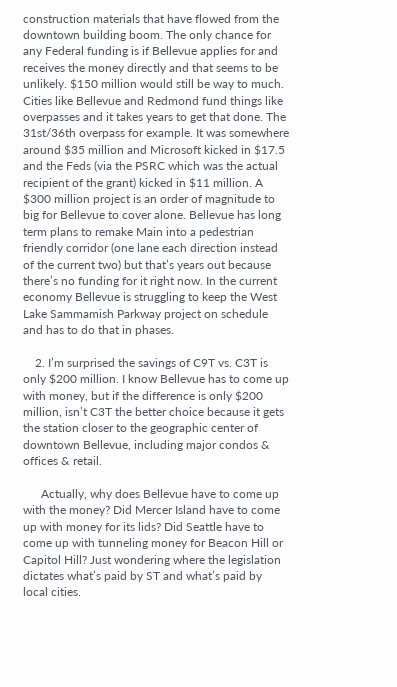construction materials that have flowed from the downtown building boom. The only chance for any Federal funding is if Bellevue applies for and receives the money directly and that seems to be unlikely. $150 million would still be way to much. Cities like Bellevue and Redmond fund things like overpasses and it takes years to get that done. The 31st/36th overpass for example. It was somewhere around $35 million and Microsoft kicked in $17.5 and the Feds (via the PSRC which was the actual recipient of the grant) kicked in $11 million. A $300 million project is an order of magnitude to big for Bellevue to cover alone. Bellevue has long term plans to remake Main into a pedestrian friendly corridor (one lane each direction instead of the current two) but that’s years out because there’s no funding for it right now. In the current economy Bellevue is struggling to keep the West Lake Sammamish Parkway project on schedule and has to do that in phases.

    2. I’m surprised the savings of C9T vs. C3T is only $200 million. I know Bellevue has to come up with money, but if the difference is only $200 million, isn’t C3T the better choice because it gets the station closer to the geographic center of downtown Bellevue, including major condos & offices & retail.

      Actually, why does Bellevue have to come up with the money? Did Mercer Island have to come up with money for its lids? Did Seattle have to come up with tunneling money for Beacon Hill or Capitol Hill? Just wondering where the legislation dictates what’s paid by ST and what’s paid by local cities.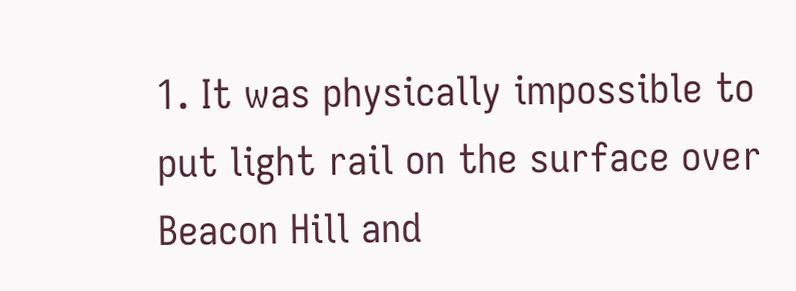1. It was physically impossible to put light rail on the surface over Beacon Hill and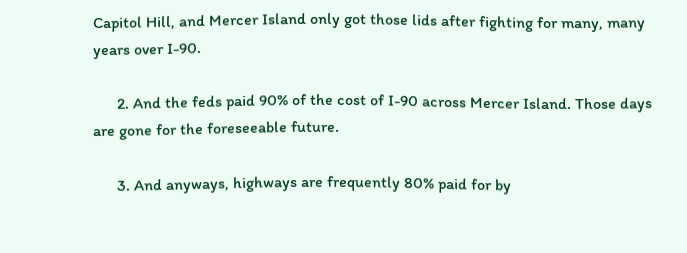Capitol Hill, and Mercer Island only got those lids after fighting for many, many years over I-90.

      2. And the feds paid 90% of the cost of I-90 across Mercer Island. Those days are gone for the foreseeable future.

      3. And anyways, highways are frequently 80% paid for by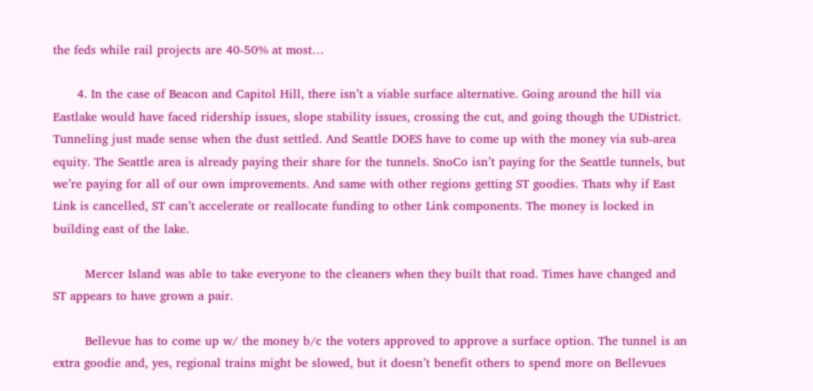the feds while rail projects are 40-50% at most…

      4. In the case of Beacon and Capitol Hill, there isn’t a viable surface alternative. Going around the hill via Eastlake would have faced ridership issues, slope stability issues, crossing the cut, and going though the UDistrict. Tunneling just made sense when the dust settled. And Seattle DOES have to come up with the money via sub-area equity. The Seattle area is already paying their share for the tunnels. SnoCo isn’t paying for the Seattle tunnels, but we’re paying for all of our own improvements. And same with other regions getting ST goodies. Thats why if East Link is cancelled, ST can’t accelerate or reallocate funding to other Link components. The money is locked in building east of the lake.

        Mercer Island was able to take everyone to the cleaners when they built that road. Times have changed and ST appears to have grown a pair.

        Bellevue has to come up w/ the money b/c the voters approved to approve a surface option. The tunnel is an extra goodie and, yes, regional trains might be slowed, but it doesn’t benefit others to spend more on Bellevues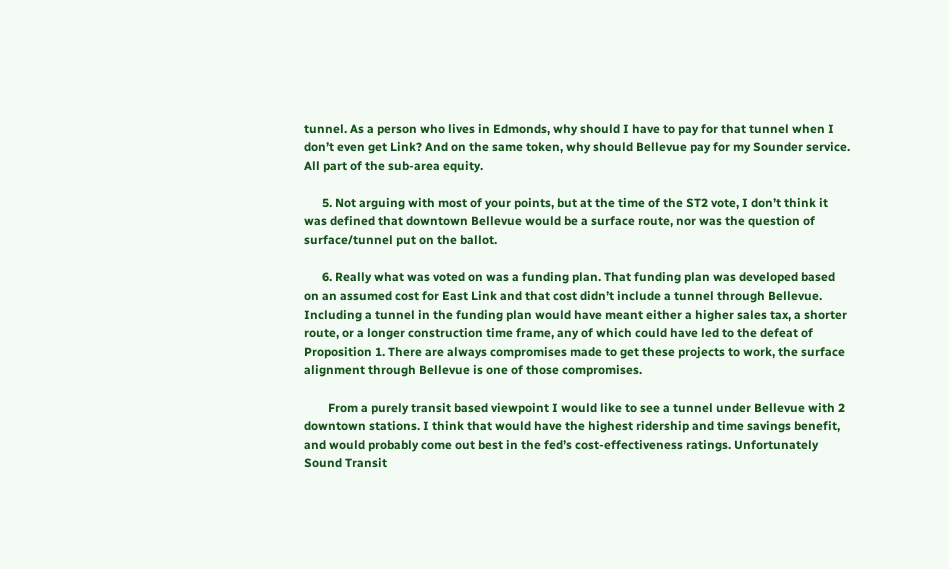tunnel. As a person who lives in Edmonds, why should I have to pay for that tunnel when I don’t even get Link? And on the same token, why should Bellevue pay for my Sounder service. All part of the sub-area equity.

      5. Not arguing with most of your points, but at the time of the ST2 vote, I don’t think it was defined that downtown Bellevue would be a surface route, nor was the question of surface/tunnel put on the ballot.

      6. Really what was voted on was a funding plan. That funding plan was developed based on an assumed cost for East Link and that cost didn’t include a tunnel through Bellevue. Including a tunnel in the funding plan would have meant either a higher sales tax, a shorter route, or a longer construction time frame, any of which could have led to the defeat of Proposition 1. There are always compromises made to get these projects to work, the surface alignment through Bellevue is one of those compromises.

        From a purely transit based viewpoint I would like to see a tunnel under Bellevue with 2 downtown stations. I think that would have the highest ridership and time savings benefit, and would probably come out best in the fed’s cost-effectiveness ratings. Unfortunately Sound Transit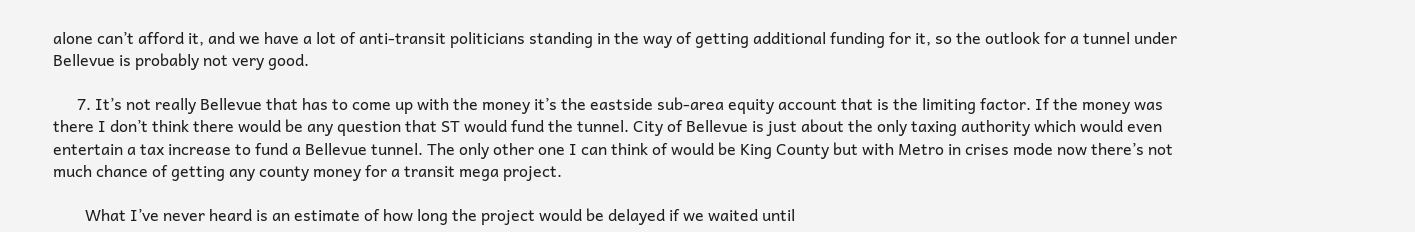alone can’t afford it, and we have a lot of anti-transit politicians standing in the way of getting additional funding for it, so the outlook for a tunnel under Bellevue is probably not very good.

      7. It’s not really Bellevue that has to come up with the money it’s the eastside sub-area equity account that is the limiting factor. If the money was there I don’t think there would be any question that ST would fund the tunnel. City of Bellevue is just about the only taxing authority which would even entertain a tax increase to fund a Bellevue tunnel. The only other one I can think of would be King County but with Metro in crises mode now there’s not much chance of getting any county money for a transit mega project.

        What I’ve never heard is an estimate of how long the project would be delayed if we waited until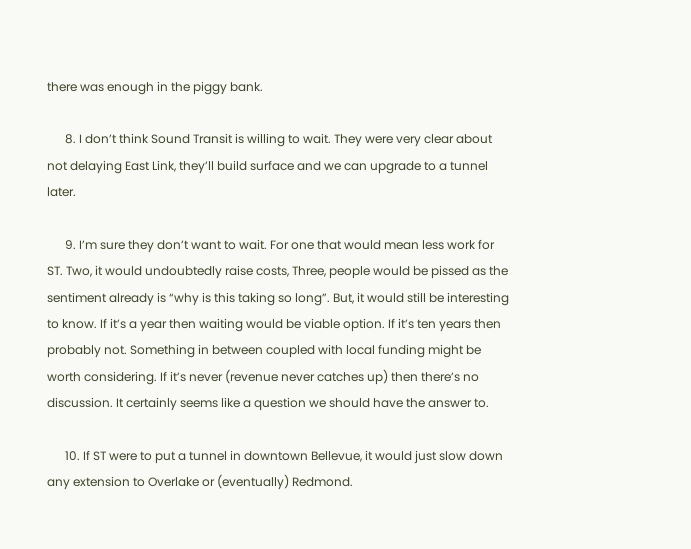there was enough in the piggy bank.

      8. I don’t think Sound Transit is willing to wait. They were very clear about not delaying East Link, they’ll build surface and we can upgrade to a tunnel later.

      9. I’m sure they don’t want to wait. For one that would mean less work for ST. Two, it would undoubtedly raise costs, Three, people would be pissed as the sentiment already is “why is this taking so long”. But, it would still be interesting to know. If it’s a year then waiting would be viable option. If it’s ten years then probably not. Something in between coupled with local funding might be worth considering. If it’s never (revenue never catches up) then there’s no discussion. It certainly seems like a question we should have the answer to.

      10. If ST were to put a tunnel in downtown Bellevue, it would just slow down any extension to Overlake or (eventually) Redmond.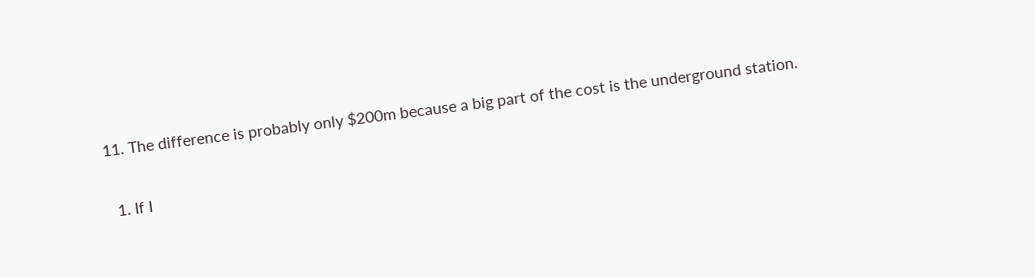11. The difference is probably only $200m because a big part of the cost is the underground station.

  1. If I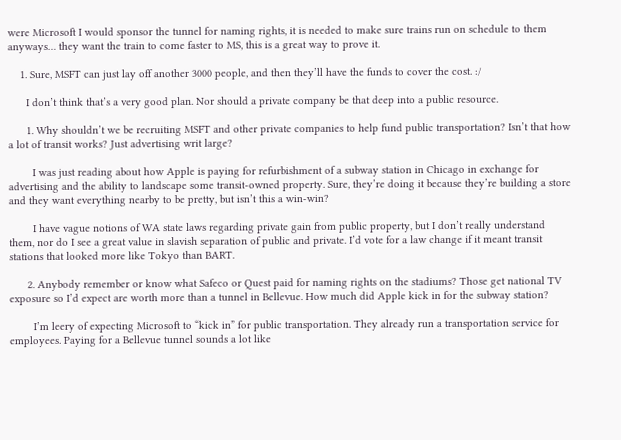were Microsoft I would sponsor the tunnel for naming rights, it is needed to make sure trains run on schedule to them anyways… they want the train to come faster to MS, this is a great way to prove it.

    1. Sure, MSFT can just lay off another 3000 people, and then they’ll have the funds to cover the cost. :/

      I don’t think that’s a very good plan. Nor should a private company be that deep into a public resource.

      1. Why shouldn’t we be recruiting MSFT and other private companies to help fund public transportation? Isn’t that how a lot of transit works? Just advertising writ large?

        I was just reading about how Apple is paying for refurbishment of a subway station in Chicago in exchange for advertising and the ability to landscape some transit-owned property. Sure, they’re doing it because they’re building a store and they want everything nearby to be pretty, but isn’t this a win-win?

        I have vague notions of WA state laws regarding private gain from public property, but I don’t really understand them, nor do I see a great value in slavish separation of public and private. I’d vote for a law change if it meant transit stations that looked more like Tokyo than BART.

      2. Anybody remember or know what Safeco or Quest paid for naming rights on the stadiums? Those get national TV exposure so I’d expect are worth more than a tunnel in Bellevue. How much did Apple kick in for the subway station?

        I’m leery of expecting Microsoft to “kick in” for public transportation. They already run a transportation service for employees. Paying for a Bellevue tunnel sounds a lot like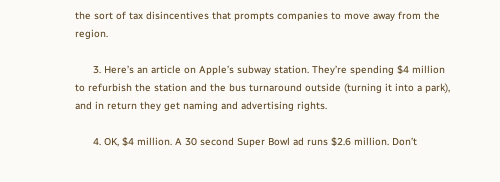the sort of tax disincentives that prompts companies to move away from the region.

      3. Here’s an article on Apple’s subway station. They’re spending $4 million to refurbish the station and the bus turnaround outside (turning it into a park), and in return they get naming and advertising rights.

      4. OK, $4 million. A 30 second Super Bowl ad runs $2.6 million. Don’t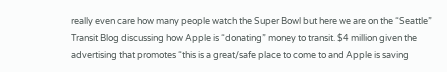really even care how many people watch the Super Bowl but here we are on the “Seattle” Transit Blog discussing how Apple is “donating” money to transit. $4 million given the advertising that promotes “this is a great/safe place to come to and Apple is saving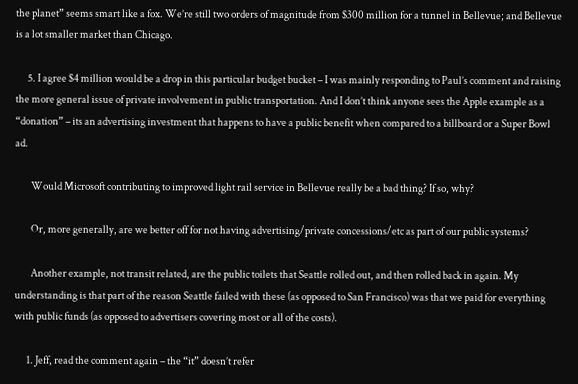the planet” seems smart like a fox. We’re still two orders of magnitude from $300 million for a tunnel in Bellevue; and Bellevue is a lot smaller market than Chicago.

      5. I agree $4 million would be a drop in this particular budget bucket – I was mainly responding to Paul’s comment and raising the more general issue of private involvement in public transportation. And I don’t think anyone sees the Apple example as a “donation” – its an advertising investment that happens to have a public benefit when compared to a billboard or a Super Bowl ad.

        Would Microsoft contributing to improved light rail service in Bellevue really be a bad thing? If so, why?

        Or, more generally, are we better off for not having advertising/private concessions/etc as part of our public systems?

        Another example, not transit related, are the public toilets that Seattle rolled out, and then rolled back in again. My understanding is that part of the reason Seattle failed with these (as opposed to San Francisco) was that we paid for everything with public funds (as opposed to advertisers covering most or all of the costs).

      1. Jeff, read the comment again – the “it” doesn’t refer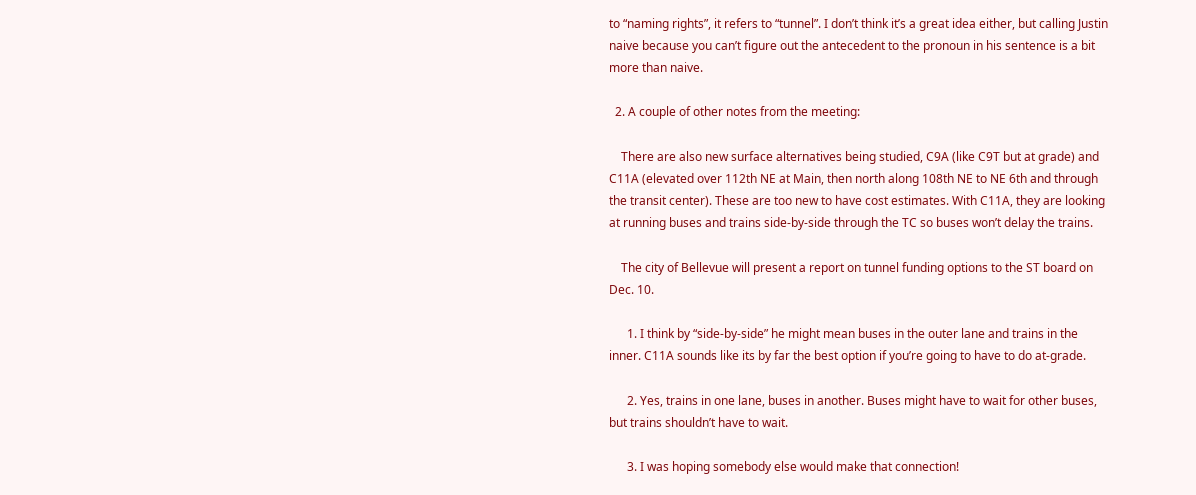to “naming rights”, it refers to “tunnel”. I don’t think it’s a great idea either, but calling Justin naive because you can’t figure out the antecedent to the pronoun in his sentence is a bit more than naive.

  2. A couple of other notes from the meeting:

    There are also new surface alternatives being studied, C9A (like C9T but at grade) and C11A (elevated over 112th NE at Main, then north along 108th NE to NE 6th and through the transit center). These are too new to have cost estimates. With C11A, they are looking at running buses and trains side-by-side through the TC so buses won’t delay the trains.

    The city of Bellevue will present a report on tunnel funding options to the ST board on Dec. 10.

      1. I think by “side-by-side” he might mean buses in the outer lane and trains in the inner. C11A sounds like its by far the best option if you’re going to have to do at-grade.

      2. Yes, trains in one lane, buses in another. Buses might have to wait for other buses, but trains shouldn’t have to wait.

      3. I was hoping somebody else would make that connection!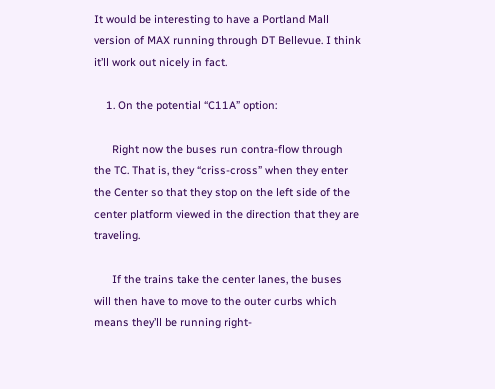It would be interesting to have a Portland Mall version of MAX running through DT Bellevue. I think it’ll work out nicely in fact.

    1. On the potential “C11A” option:

      Right now the buses run contra-flow through the TC. That is, they “criss-cross” when they enter the Center so that they stop on the left side of the center platform viewed in the direction that they are traveling.

      If the trains take the center lanes, the buses will then have to move to the outer curbs which means they’ll be running right-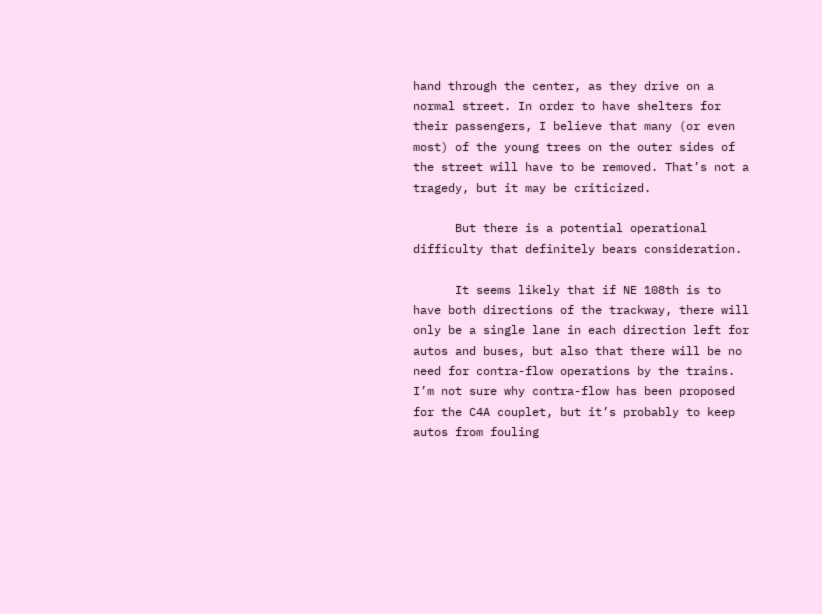hand through the center, as they drive on a normal street. In order to have shelters for their passengers, I believe that many (or even most) of the young trees on the outer sides of the street will have to be removed. That’s not a tragedy, but it may be criticized.

      But there is a potential operational difficulty that definitely bears consideration.

      It seems likely that if NE 108th is to have both directions of the trackway, there will only be a single lane in each direction left for autos and buses, but also that there will be no need for contra-flow operations by the trains. I’m not sure why contra-flow has been proposed for the C4A couplet, but it’s probably to keep autos from fouling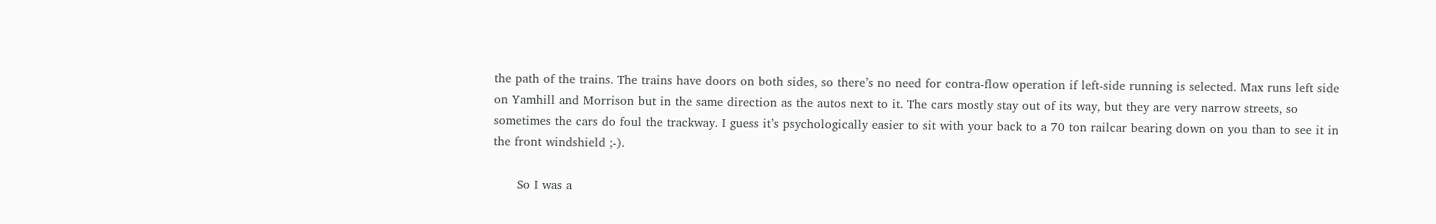the path of the trains. The trains have doors on both sides, so there’s no need for contra-flow operation if left-side running is selected. Max runs left side on Yamhill and Morrison but in the same direction as the autos next to it. The cars mostly stay out of its way, but they are very narrow streets, so sometimes the cars do foul the trackway. I guess it’s psychologically easier to sit with your back to a 70 ton railcar bearing down on you than to see it in the front windshield ;-).

      So I was a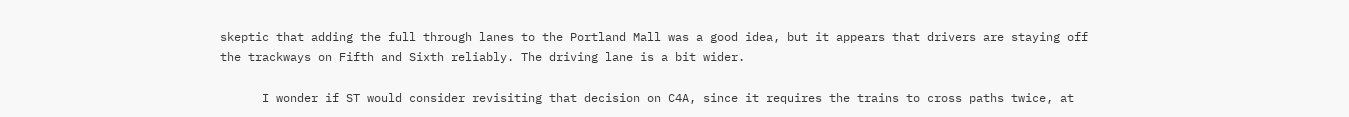skeptic that adding the full through lanes to the Portland Mall was a good idea, but it appears that drivers are staying off the trackways on Fifth and Sixth reliably. The driving lane is a bit wider.

      I wonder if ST would consider revisiting that decision on C4A, since it requires the trains to cross paths twice, at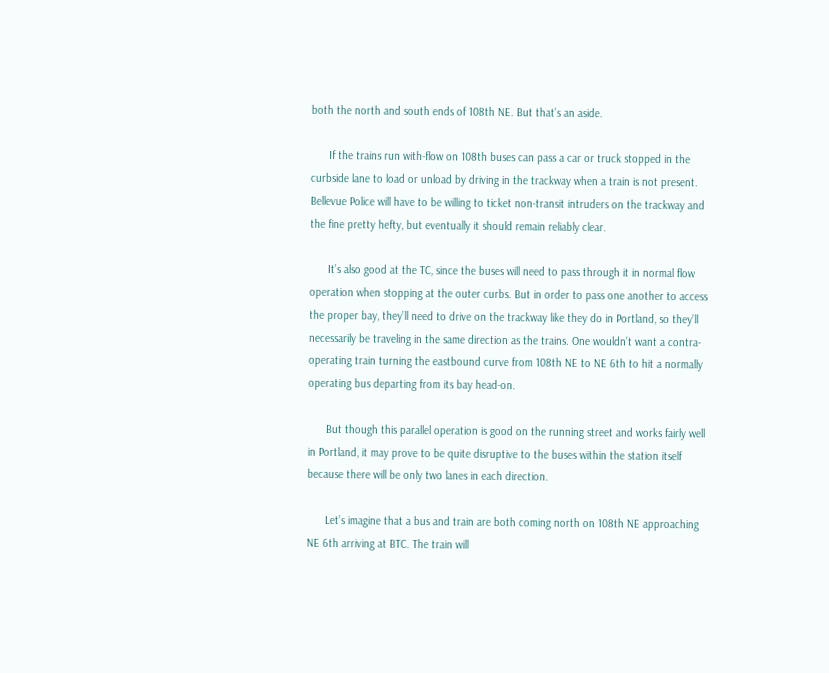both the north and south ends of 108th NE. But that’s an aside.

      If the trains run with-flow on 108th buses can pass a car or truck stopped in the curbside lane to load or unload by driving in the trackway when a train is not present. Bellevue Police will have to be willing to ticket non-transit intruders on the trackway and the fine pretty hefty, but eventually it should remain reliably clear.

      It’s also good at the TC, since the buses will need to pass through it in normal flow operation when stopping at the outer curbs. But in order to pass one another to access the proper bay, they’ll need to drive on the trackway like they do in Portland, so they’ll necessarily be traveling in the same direction as the trains. One wouldn’t want a contra-operating train turning the eastbound curve from 108th NE to NE 6th to hit a normally operating bus departing from its bay head-on.

      But though this parallel operation is good on the running street and works fairly well in Portland, it may prove to be quite disruptive to the buses within the station itself because there will be only two lanes in each direction.

      Let’s imagine that a bus and train are both coming north on 108th NE approaching NE 6th arriving at BTC. The train will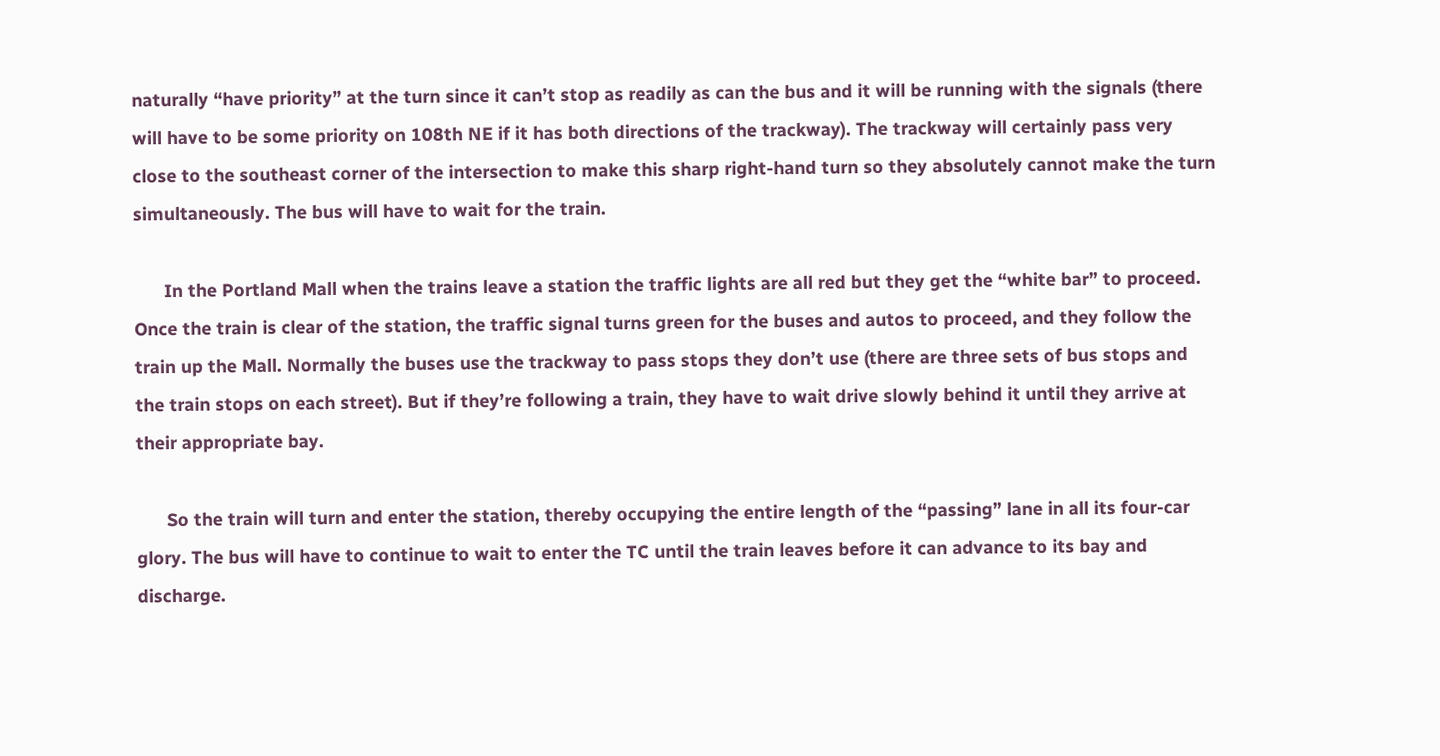naturally “have priority” at the turn since it can’t stop as readily as can the bus and it will be running with the signals (there will have to be some priority on 108th NE if it has both directions of the trackway). The trackway will certainly pass very close to the southeast corner of the intersection to make this sharp right-hand turn so they absolutely cannot make the turn simultaneously. The bus will have to wait for the train.

      In the Portland Mall when the trains leave a station the traffic lights are all red but they get the “white bar” to proceed. Once the train is clear of the station, the traffic signal turns green for the buses and autos to proceed, and they follow the train up the Mall. Normally the buses use the trackway to pass stops they don’t use (there are three sets of bus stops and the train stops on each street). But if they’re following a train, they have to wait drive slowly behind it until they arrive at their appropriate bay.

      So the train will turn and enter the station, thereby occupying the entire length of the “passing” lane in all its four-car glory. The bus will have to continue to wait to enter the TC until the train leaves before it can advance to its bay and discharge.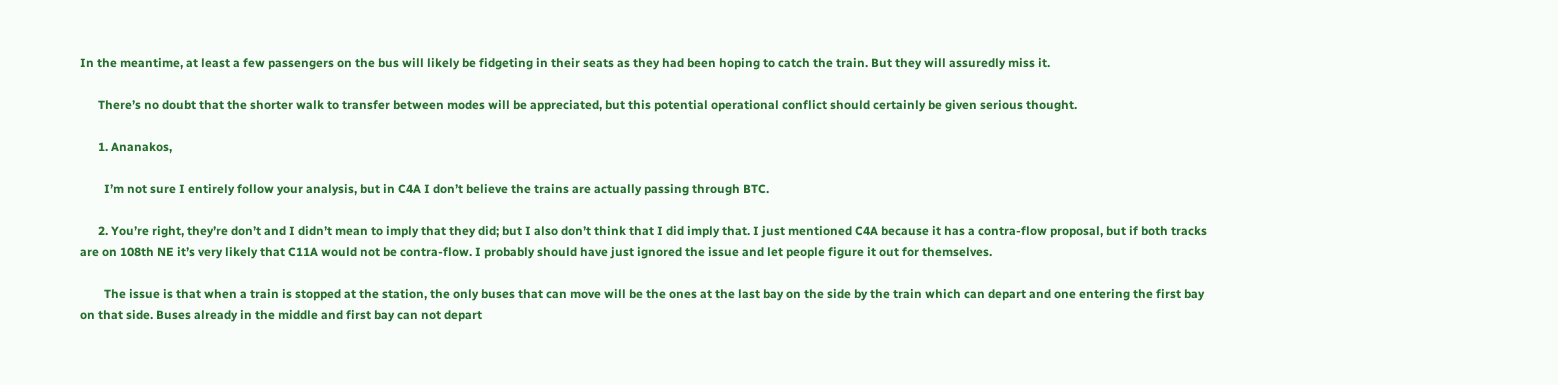In the meantime, at least a few passengers on the bus will likely be fidgeting in their seats as they had been hoping to catch the train. But they will assuredly miss it.

      There’s no doubt that the shorter walk to transfer between modes will be appreciated, but this potential operational conflict should certainly be given serious thought.

      1. Ananakos,

        I’m not sure I entirely follow your analysis, but in C4A I don’t believe the trains are actually passing through BTC.

      2. You’re right, they’re don’t and I didn’t mean to imply that they did; but I also don’t think that I did imply that. I just mentioned C4A because it has a contra-flow proposal, but if both tracks are on 108th NE it’s very likely that C11A would not be contra-flow. I probably should have just ignored the issue and let people figure it out for themselves.

        The issue is that when a train is stopped at the station, the only buses that can move will be the ones at the last bay on the side by the train which can depart and one entering the first bay on that side. Buses already in the middle and first bay can not depart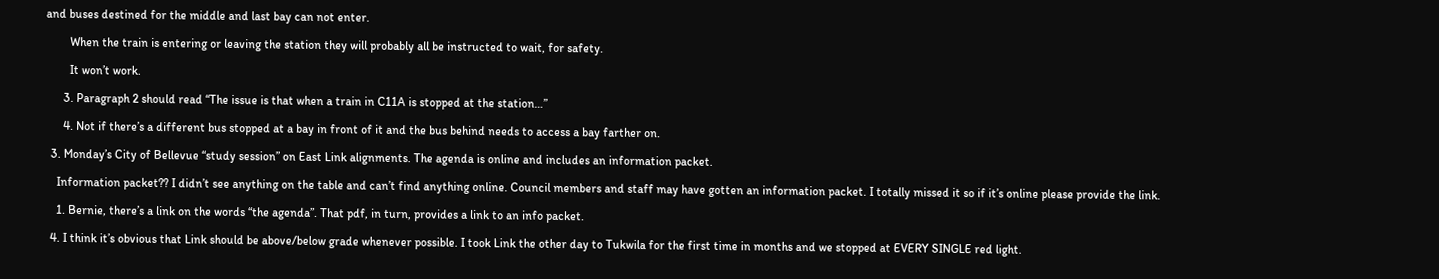and buses destined for the middle and last bay can not enter.

        When the train is entering or leaving the station they will probably all be instructed to wait, for safety.

        It won’t work.

      3. Paragraph 2 should read “The issue is that when a train in C11A is stopped at the station…”

      4. Not if there’s a different bus stopped at a bay in front of it and the bus behind needs to access a bay farther on.

  3. Monday’s City of Bellevue “study session” on East Link alignments. The agenda is online and includes an information packet.

    Information packet?? I didn’t see anything on the table and can’t find anything online. Council members and staff may have gotten an information packet. I totally missed it so if it’s online please provide the link.

    1. Bernie, there’s a link on the words “the agenda”. That pdf, in turn, provides a link to an info packet.

  4. I think it’s obvious that Link should be above/below grade whenever possible. I took Link the other day to Tukwila for the first time in months and we stopped at EVERY SINGLE red light.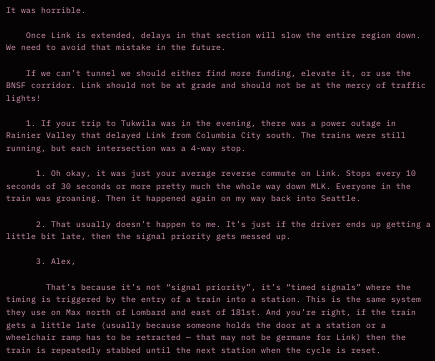It was horrible.

    Once Link is extended, delays in that section will slow the entire region down. We need to avoid that mistake in the future.

    If we can’t tunnel we should either find more funding, elevate it, or use the BNSF corridor. Link should not be at grade and should not be at the mercy of traffic lights!

    1. If your trip to Tukwila was in the evening, there was a power outage in Rainier Valley that delayed Link from Columbia City south. The trains were still running, but each intersection was a 4-way stop.

      1. Oh okay, it was just your average reverse commute on Link. Stops every 10 seconds of 30 seconds or more pretty much the whole way down MLK. Everyone in the train was groaning. Then it happened again on my way back into Seattle.

      2. That usually doesn’t happen to me. It’s just if the driver ends up getting a little bit late, then the signal priority gets messed up.

      3. Alex,

        That’s because it’s not “signal priority”, it’s “timed signals” where the timing is triggered by the entry of a train into a station. This is the same system they use on Max north of Lombard and east of 181st. And you’re right, if the train gets a little late (usually because someone holds the door at a station or a wheelchair ramp has to be retracted — that may not be germane for Link) then the train is repeatedly stabbed until the next station when the cycle is reset.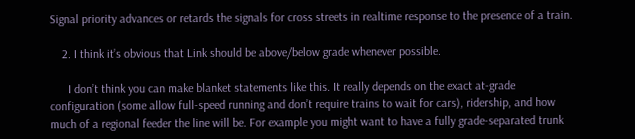Signal priority advances or retards the signals for cross streets in realtime response to the presence of a train.

    2. I think it’s obvious that Link should be above/below grade whenever possible.

      I don’t think you can make blanket statements like this. It really depends on the exact at-grade configuration (some allow full-speed running and don’t require trains to wait for cars), ridership, and how much of a regional feeder the line will be. For example you might want to have a fully grade-separated trunk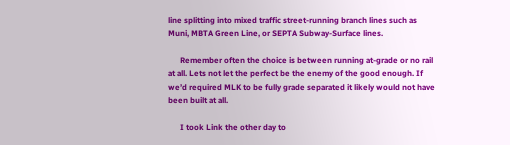line splitting into mixed traffic street-running branch lines such as Muni, MBTA Green Line, or SEPTA Subway-Surface lines.

      Remember often the choice is between running at-grade or no rail at all. Lets not let the perfect be the enemy of the good enough. If we’d required MLK to be fully grade separated it likely would not have been built at all.

      I took Link the other day to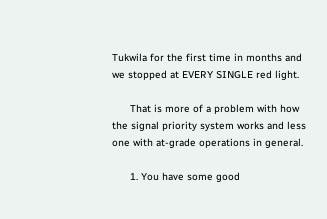Tukwila for the first time in months and we stopped at EVERY SINGLE red light.

      That is more of a problem with how the signal priority system works and less one with at-grade operations in general.

      1. You have some good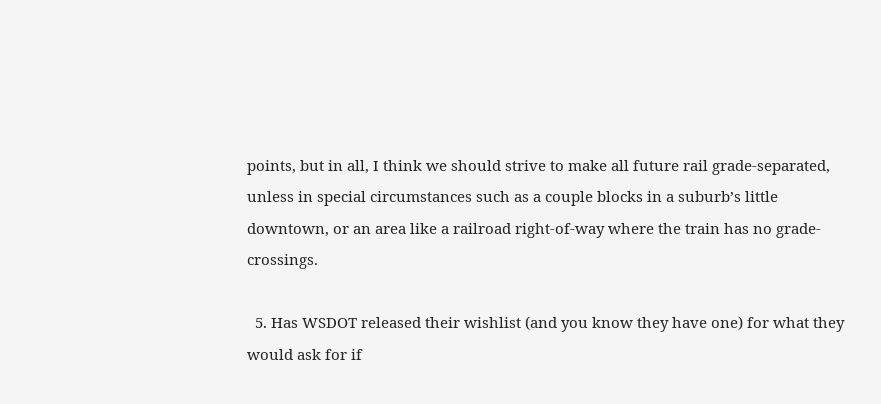points, but in all, I think we should strive to make all future rail grade-separated, unless in special circumstances such as a couple blocks in a suburb’s little downtown, or an area like a railroad right-of-way where the train has no grade-crossings.

  5. Has WSDOT released their wishlist (and you know they have one) for what they would ask for if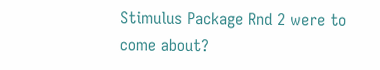Stimulus Package Rnd 2 were to come about?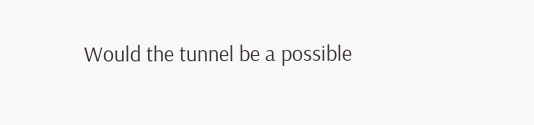Would the tunnel be a possible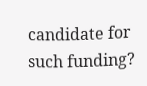candidate for such funding?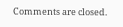Comments are closed.